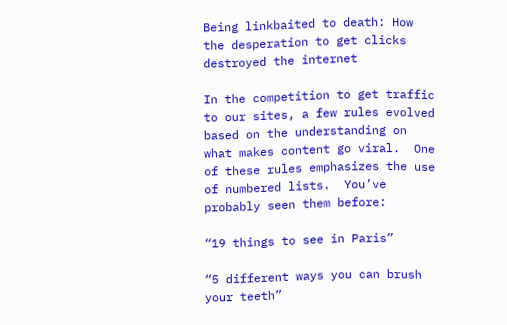Being linkbaited to death: How the desperation to get clicks destroyed the internet

In the competition to get traffic to our sites, a few rules evolved based on the understanding on what makes content go viral.  One of these rules emphasizes the use of numbered lists.  You’ve probably seen them before:

“19 things to see in Paris”

“5 different ways you can brush your teeth”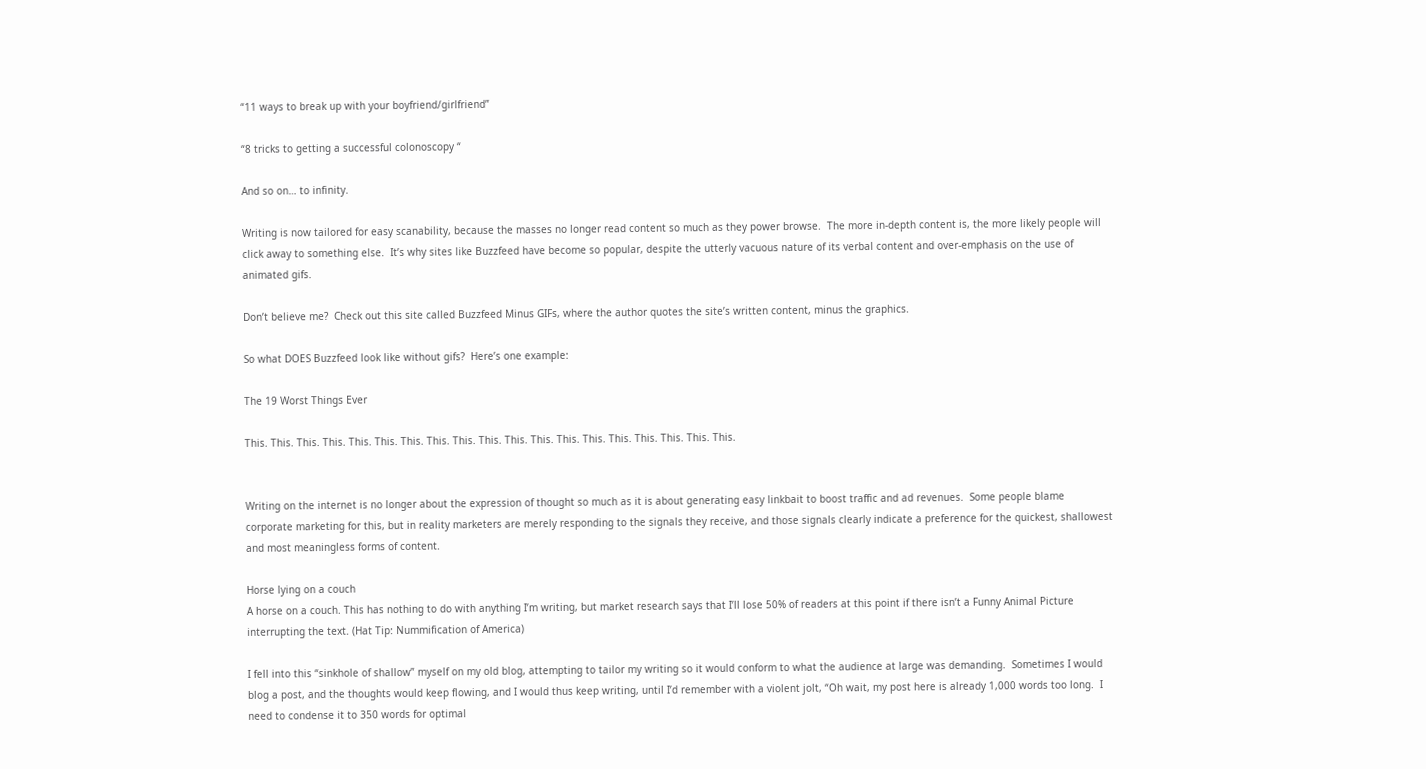“11 ways to break up with your boyfriend/girlfriend”

“8 tricks to getting a successful colonoscopy “

And so on… to infinity.

Writing is now tailored for easy scanability, because the masses no longer read content so much as they power browse.  The more in-depth content is, the more likely people will click away to something else.  It’s why sites like Buzzfeed have become so popular, despite the utterly vacuous nature of its verbal content and over-emphasis on the use of animated gifs.

Don’t believe me?  Check out this site called Buzzfeed Minus GIFs, where the author quotes the site’s written content, minus the graphics.

So what DOES Buzzfeed look like without gifs?  Here’s one example:

The 19 Worst Things Ever

This. This. This. This. This. This. This. This. This. This. This. This. This. This. This. This. This. This. This.


Writing on the internet is no longer about the expression of thought so much as it is about generating easy linkbait to boost traffic and ad revenues.  Some people blame corporate marketing for this, but in reality marketers are merely responding to the signals they receive, and those signals clearly indicate a preference for the quickest, shallowest and most meaningless forms of content.

Horse lying on a couch
A horse on a couch. This has nothing to do with anything I’m writing, but market research says that I’ll lose 50% of readers at this point if there isn’t a Funny Animal Picture interrupting the text. (Hat Tip: Nummification of America)

I fell into this “sinkhole of shallow” myself on my old blog, attempting to tailor my writing so it would conform to what the audience at large was demanding.  Sometimes I would blog a post, and the thoughts would keep flowing, and I would thus keep writing, until I’d remember with a violent jolt, “Oh wait, my post here is already 1,000 words too long.  I need to condense it to 350 words for optimal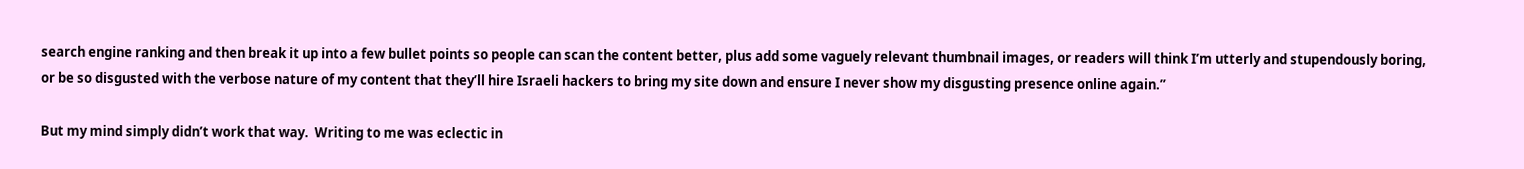search engine ranking and then break it up into a few bullet points so people can scan the content better, plus add some vaguely relevant thumbnail images, or readers will think I’m utterly and stupendously boring, or be so disgusted with the verbose nature of my content that they’ll hire Israeli hackers to bring my site down and ensure I never show my disgusting presence online again.”

But my mind simply didn’t work that way.  Writing to me was eclectic in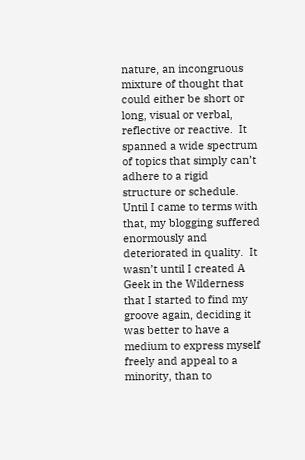nature, an incongruous mixture of thought that could either be short or long, visual or verbal, reflective or reactive.  It spanned a wide spectrum of topics that simply can’t adhere to a rigid structure or schedule.  Until I came to terms with that, my blogging suffered enormously and deteriorated in quality.  It wasn’t until I created A Geek in the Wilderness that I started to find my groove again, deciding it was better to have a medium to express myself freely and appeal to a minority, than to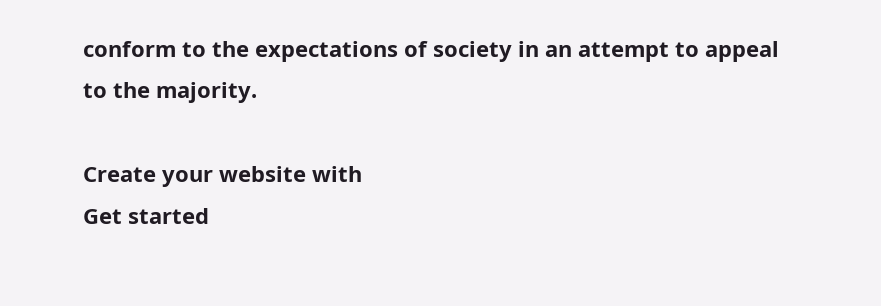conform to the expectations of society in an attempt to appeal to the majority.

Create your website with
Get started